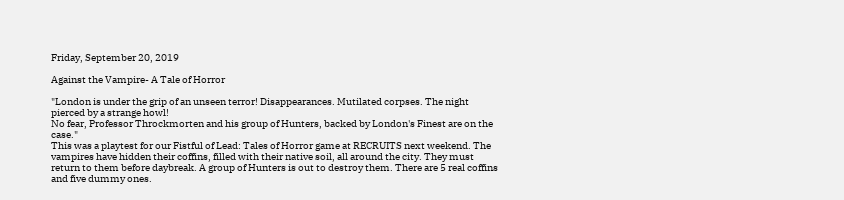Friday, September 20, 2019

Against the Vampire- A Tale of Horror

"London is under the grip of an unseen terror! Disappearances. Mutilated corpses. The night pierced by a strange howl!
No fear, Professor Throckmorten and his group of Hunters, backed by London's Finest are on the case."
This was a playtest for our Fistful of Lead: Tales of Horror game at RECRUITS next weekend. The vampires have hidden their coffins, filled with their native soil, all around the city. They must return to them before daybreak. A group of Hunters is out to destroy them. There are 5 real coffins and five dummy ones.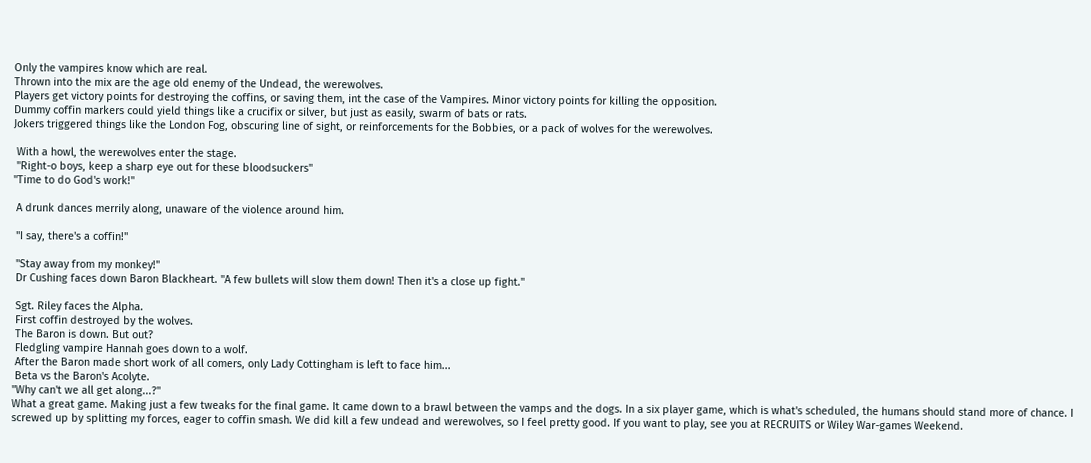Only the vampires know which are real.
Thrown into the mix are the age old enemy of the Undead, the werewolves.
Players get victory points for destroying the coffins, or saving them, int the case of the Vampires. Minor victory points for killing the opposition.
Dummy coffin markers could yield things like a crucifix or silver, but just as easily, swarm of bats or rats.
Jokers triggered things like the London Fog, obscuring line of sight, or reinforcements for the Bobbies, or a pack of wolves for the werewolves.

 With a howl, the werewolves enter the stage.
 "Right-o boys, keep a sharp eye out for these bloodsuckers"
"Time to do God's work!"

 A drunk dances merrily along, unaware of the violence around him.

 "I say, there's a coffin!"

 "Stay away from my monkey!"
 Dr Cushing faces down Baron Blackheart. "A few bullets will slow them down! Then it's a close up fight."

 Sgt. Riley faces the Alpha.
 First coffin destroyed by the wolves.
 The Baron is down. But out?
 Fledgling vampire Hannah goes down to a wolf.
 After the Baron made short work of all comers, only Lady Cottingham is left to face him...
 Beta vs the Baron's Acolyte.
"Why can't we all get along...?"
What a great game. Making just a few tweaks for the final game. It came down to a brawl between the vamps and the dogs. In a six player game, which is what's scheduled, the humans should stand more of chance. I screwed up by splitting my forces, eager to coffin smash. We did kill a few undead and werewolves, so I feel pretty good. If you want to play, see you at RECRUITS or Wiley War-games Weekend.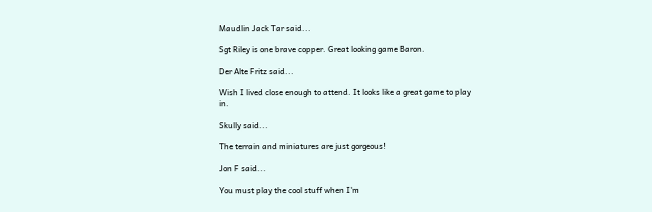Maudlin Jack Tar said...

Sgt Riley is one brave copper. Great looking game Baron.

Der Alte Fritz said...

Wish I lived close enough to attend. It looks like a great game to play in.

Skully said...

The terrain and miniatures are just gorgeous!

Jon F said...

You must play the cool stuff when I'm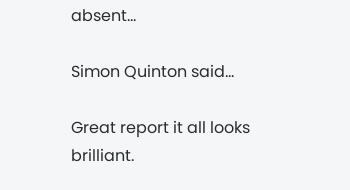absent...

Simon Quinton said...

Great report it all looks brilliant.